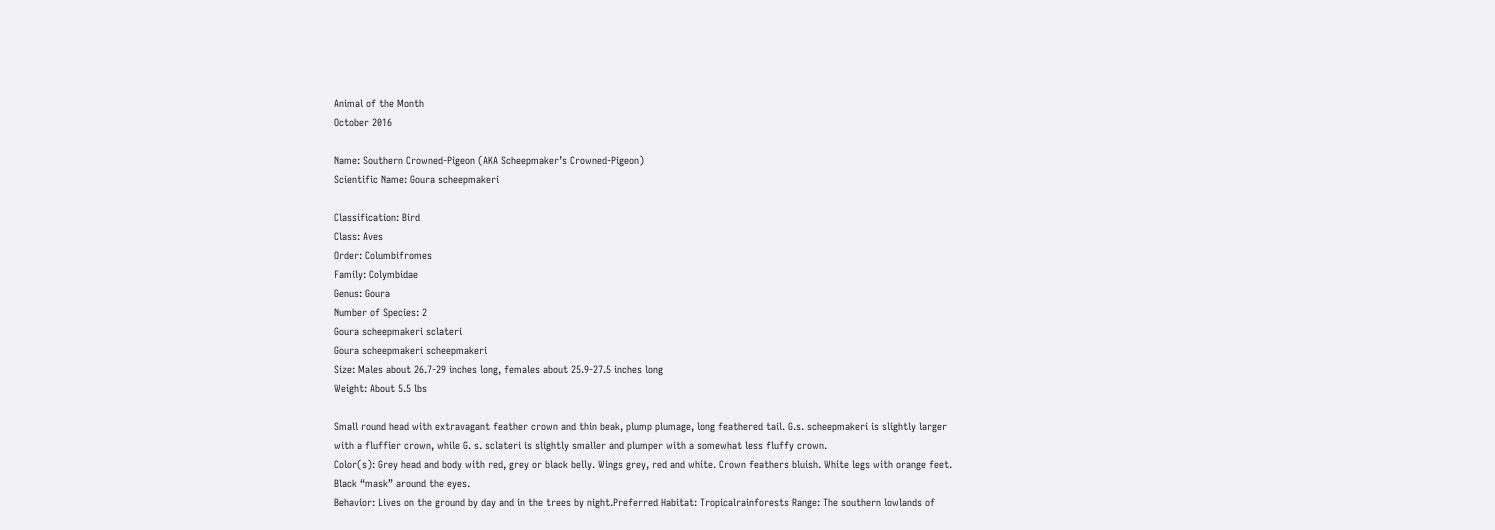Animal of the Month
October 2016

Name: Southern Crowned-Pigeon (AKA Scheepmaker’s Crowned-Pigeon)
Scientific Name: Goura scheepmakeri

Classification: Bird
Class: Aves
Order: Columbifromes
Family: Colymbidae
Genus: Goura
Number of Species: 2
Goura scheepmakeri sclateri
Goura scheepmakeri scheepmakeri
Size: Males about 26.7-29 inches long, females about 25.9-27.5 inches long
Weight: About 5.5 lbs

Small round head with extravagant feather crown and thin beak, plump plumage, long feathered tail. G.s. scheepmakeri is slightly larger with a fluffier crown, while G. s. sclateri is slightly smaller and plumper with a somewhat less fluffy crown.
Color(s): Grey head and body with red, grey or black belly. Wings grey, red and white. Crown feathers bluish. White legs with orange feet. Black “mask” around the eyes.
Behavior: Lives on the ground by day and in the trees by night.Preferred Habitat: Tropicalrainforests Range: The southern lowlands of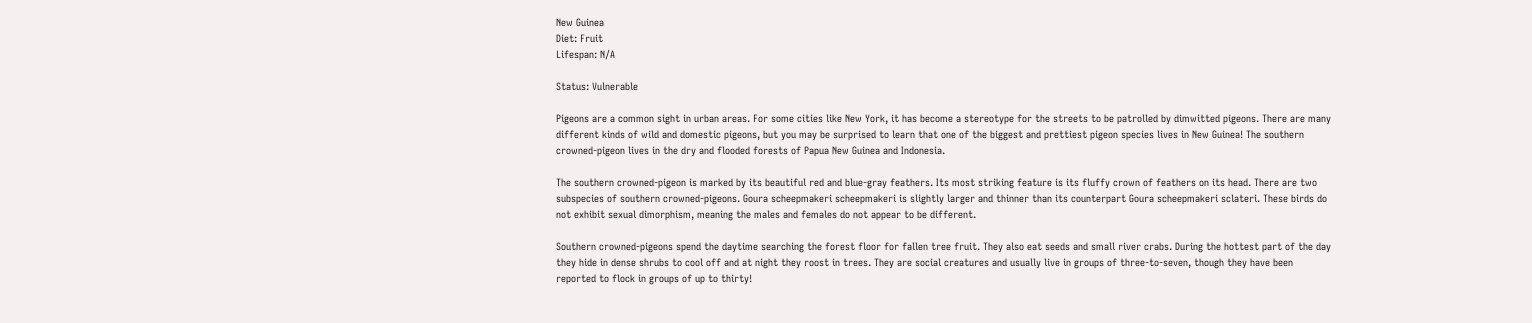New Guinea
Diet: Fruit
Lifespan: N/A

Status: Vulnerable

Pigeons are a common sight in urban areas. For some cities like New York, it has become a stereotype for the streets to be patrolled by dimwitted pigeons. There are many different kinds of wild and domestic pigeons, but you may be surprised to learn that one of the biggest and prettiest pigeon species lives in New Guinea! The southern crowned-pigeon lives in the dry and flooded forests of Papua New Guinea and Indonesia.

The southern crowned-pigeon is marked by its beautiful red and blue-gray feathers. Its most striking feature is its fluffy crown of feathers on its head. There are two subspecies of southern crowned-pigeons. Goura scheepmakeri scheepmakeri is slightly larger and thinner than its counterpart Goura scheepmakeri sclateri. These birds do not exhibit sexual dimorphism, meaning the males and females do not appear to be different.

Southern crowned-pigeons spend the daytime searching the forest floor for fallen tree fruit. They also eat seeds and small river crabs. During the hottest part of the day they hide in dense shrubs to cool off and at night they roost in trees. They are social creatures and usually live in groups of three-to-seven, though they have been reported to flock in groups of up to thirty!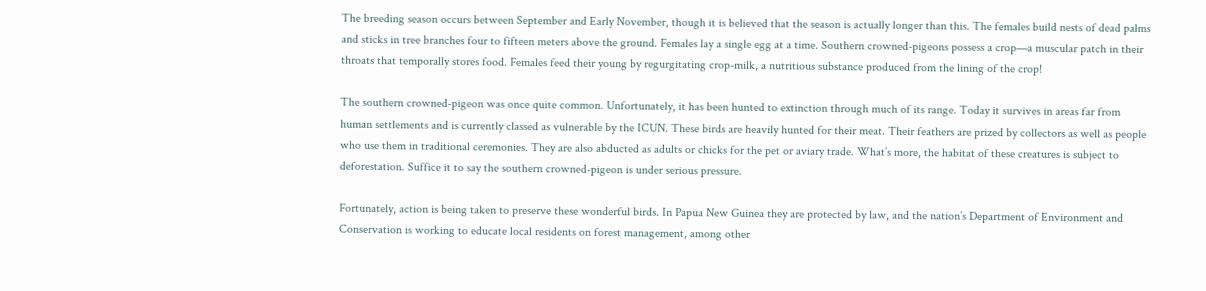The breeding season occurs between September and Early November, though it is believed that the season is actually longer than this. The females build nests of dead palms and sticks in tree branches four to fifteen meters above the ground. Females lay a single egg at a time. Southern crowned-pigeons possess a crop—a muscular patch in their throats that temporally stores food. Females feed their young by regurgitating crop-milk, a nutritious substance produced from the lining of the crop!

The southern crowned-pigeon was once quite common. Unfortunately, it has been hunted to extinction through much of its range. Today it survives in areas far from human settlements and is currently classed as vulnerable by the ICUN. These birds are heavily hunted for their meat. Their feathers are prized by collectors as well as people who use them in traditional ceremonies. They are also abducted as adults or chicks for the pet or aviary trade. What’s more, the habitat of these creatures is subject to deforestation. Suffice it to say the southern crowned-pigeon is under serious pressure.

Fortunately, action is being taken to preserve these wonderful birds. In Papua New Guinea they are protected by law, and the nation’s Department of Environment and Conservation is working to educate local residents on forest management, among other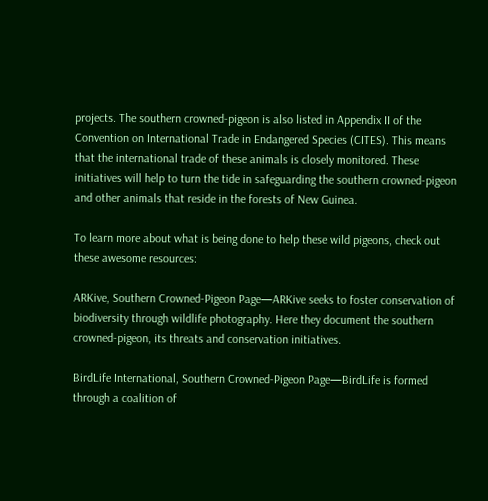projects. The southern crowned-pigeon is also listed in Appendix II of the Convention on International Trade in Endangered Species (CITES). This means that the international trade of these animals is closely monitored. These initiatives will help to turn the tide in safeguarding the southern crowned-pigeon and other animals that reside in the forests of New Guinea.

To learn more about what is being done to help these wild pigeons, check out these awesome resources:

ARKive, Southern Crowned-Pigeon Page—ARKive seeks to foster conservation of biodiversity through wildlife photography. Here they document the southern crowned-pigeon, its threats and conservation initiatives.

BirdLife International, Southern Crowned-Pigeon Page—BirdLife is formed through a coalition of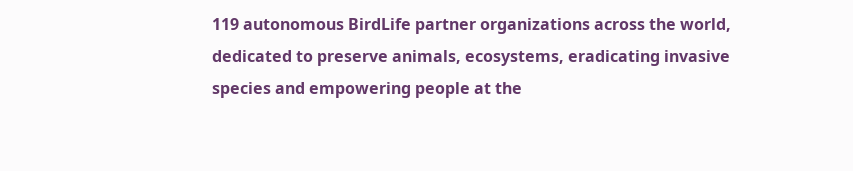119 autonomous BirdLife partner organizations across the world, dedicated to preserve animals, ecosystems, eradicating invasive species and empowering people at the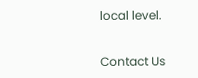local level.


Contact Us